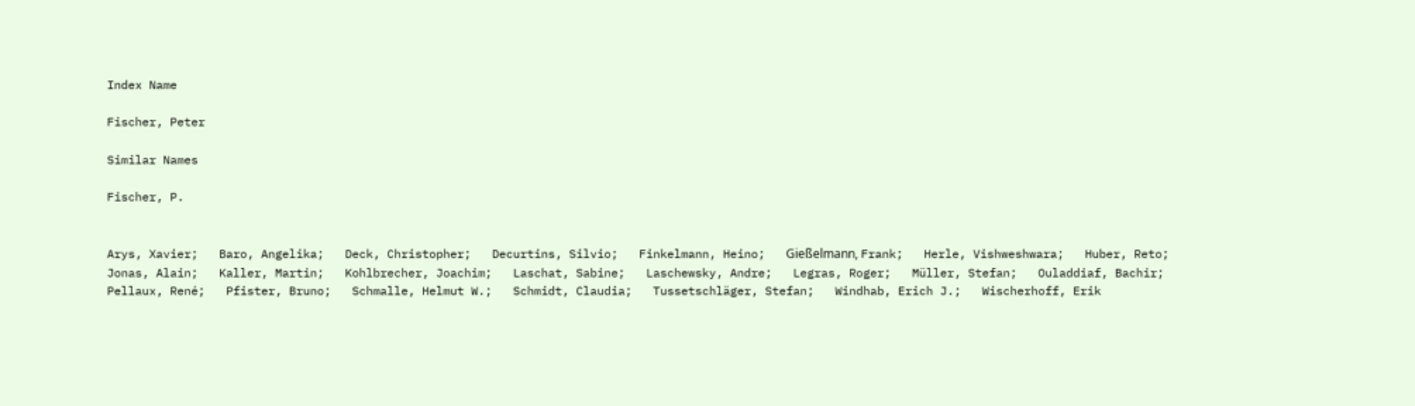Index Name

Fischer, Peter

Similar Names

Fischer, P.


Arys, Xavier;   Baro, Angelika;   Deck, Christopher;   Decurtins, Silvio;   Finkelmann, Heino;   Gießelmann, Frank;   Herle, Vishweshwara;   Huber, Reto;   Jonas, Alain;   Kaller, Martin;   Kohlbrecher, Joachim;   Laschat, Sabine;   Laschewsky, Andre;   Legras, Roger;   Müller, Stefan;   Ouladdiaf, Bachir;   Pellaux, René;   Pfister, Bruno;   Schmalle, Helmut W.;   Schmidt, Claudia;   Tussetschläger, Stefan;   Windhab, Erich J.;   Wischerhoff, Erik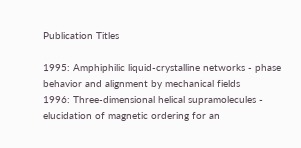Publication Titles

1995: Amphiphilic liquid-crystalline networks - phase behavior and alignment by mechanical fields
1996: Three-dimensional helical supramolecules - elucidation of magnetic ordering for an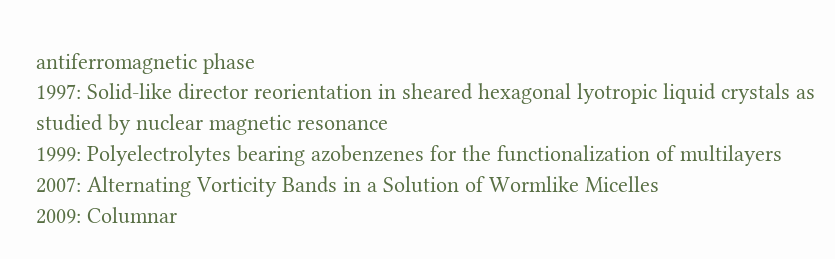antiferromagnetic phase
1997: Solid-like director reorientation in sheared hexagonal lyotropic liquid crystals as studied by nuclear magnetic resonance
1999: Polyelectrolytes bearing azobenzenes for the functionalization of multilayers
2007: Alternating Vorticity Bands in a Solution of Wormlike Micelles
2009: Columnar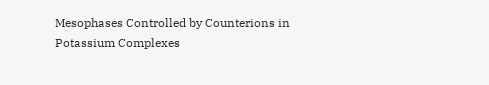Mesophases Controlled by Counterions in Potassium Complexes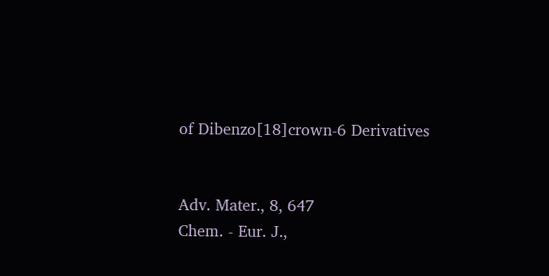of Dibenzo[18]crown-6 Derivatives


Adv. Mater., 8, 647
Chem. - Eur. J.,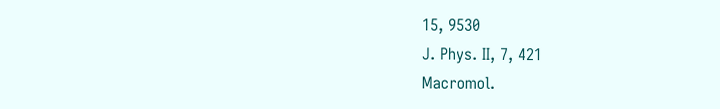15, 9530
J. Phys. II, 7, 421
Macromol.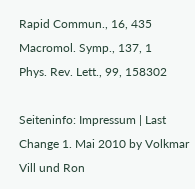Rapid Commun., 16, 435
Macromol. Symp., 137, 1
Phys. Rev. Lett., 99, 158302

Seiteninfo: Impressum | Last Change 1. Mai 2010 by Volkmar Vill und Ron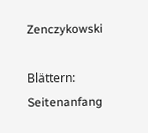Zenczykowski

Blättern: Seitenanfang